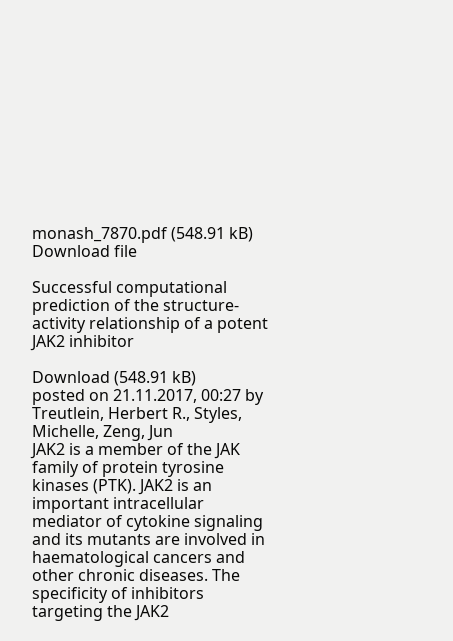monash_7870.pdf (548.91 kB)
Download file

Successful computational prediction of the structure-activity relationship of a potent JAK2 inhibitor

Download (548.91 kB)
posted on 21.11.2017, 00:27 by Treutlein, Herbert R., Styles, Michelle, Zeng, Jun
JAK2 is a member of the JAK family of protein tyrosine kinases (PTK). JAK2 is an important intracellular mediator of cytokine signaling and its mutants are involved in haematological cancers and other chronic diseases. The specificity of inhibitors targeting the JAK2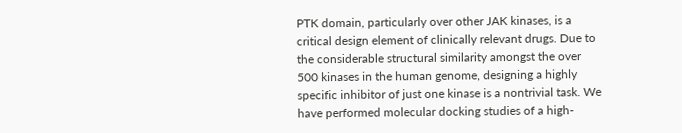PTK domain, particularly over other JAK kinases, is a critical design element of clinically relevant drugs. Due to the considerable structural similarity amongst the over 500 kinases in the human genome, designing a highly specific inhibitor of just one kinase is a nontrivial task. We have performed molecular docking studies of a high-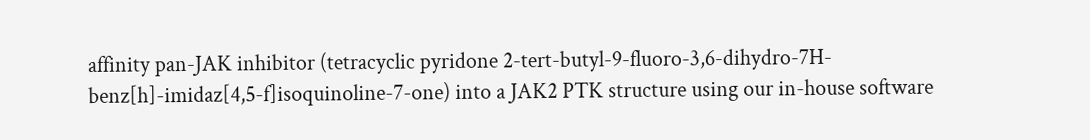affinity pan-JAK inhibitor (tetracyclic pyridone 2-tert-butyl-9-fluoro-3,6-dihydro-7H-benz[h]-imidaz[4,5-f]isoquinoline-7-one) into a JAK2 PTK structure using our in-house software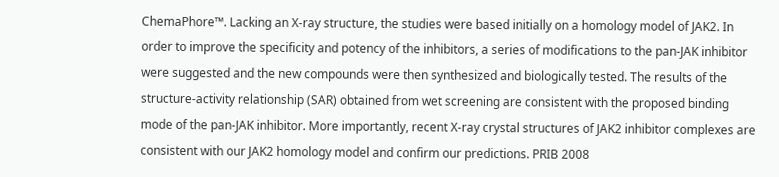ChemaPhore™. Lacking an X-ray structure, the studies were based initially on a homology model of JAK2. In order to improve the specificity and potency of the inhibitors, a series of modifications to the pan-JAK inhibitor were suggested and the new compounds were then synthesized and biologically tested. The results of the structure-activity relationship (SAR) obtained from wet screening are consistent with the proposed binding mode of the pan-JAK inhibitor. More importantly, recent X-ray crystal structures of JAK2 inhibitor complexes are consistent with our JAK2 homology model and confirm our predictions. PRIB 2008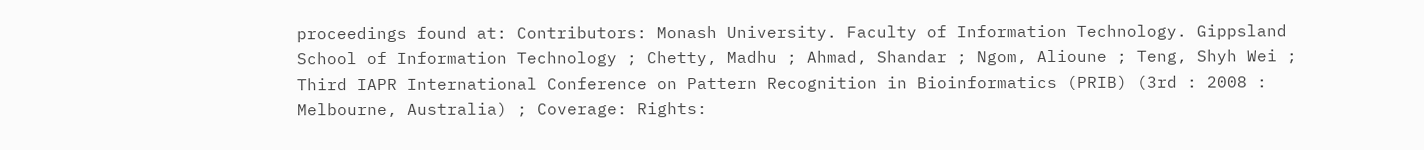proceedings found at: Contributors: Monash University. Faculty of Information Technology. Gippsland School of Information Technology ; Chetty, Madhu ; Ahmad, Shandar ; Ngom, Alioune ; Teng, Shyh Wei ; Third IAPR International Conference on Pattern Recognition in Bioinformatics (PRIB) (3rd : 2008 : Melbourne, Australia) ; Coverage: Rights: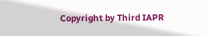Copyright by Third IAPR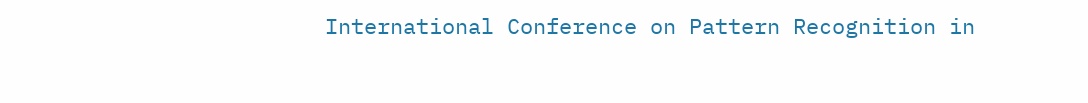International Conference on Pattern Recognition in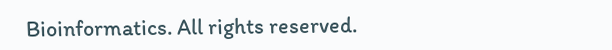Bioinformatics. All rights reserved.